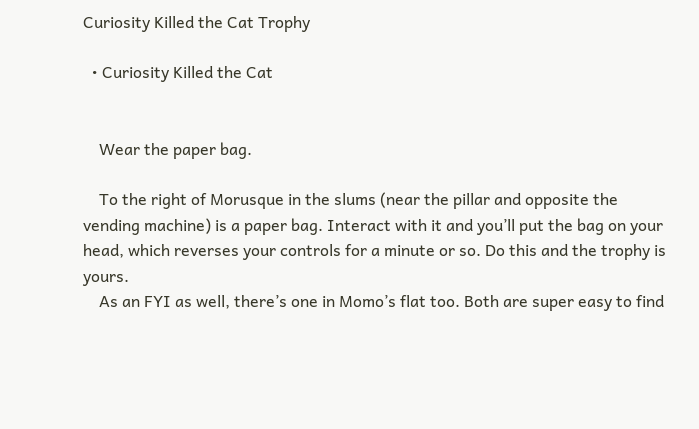Curiosity Killed the Cat Trophy

  • Curiosity Killed the Cat


    Wear the paper bag.

    To the right of Morusque in the slums (near the pillar and opposite the vending machine) is a paper bag. Interact with it and you’ll put the bag on your head, which reverses your controls for a minute or so. Do this and the trophy is yours.
    As an FYI as well, there’s one in Momo’s flat too. Both are super easy to find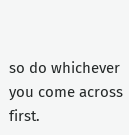so do whichever you come across first.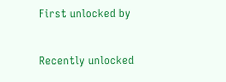First unlocked by

Recently unlocked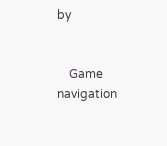by


    Game navigation